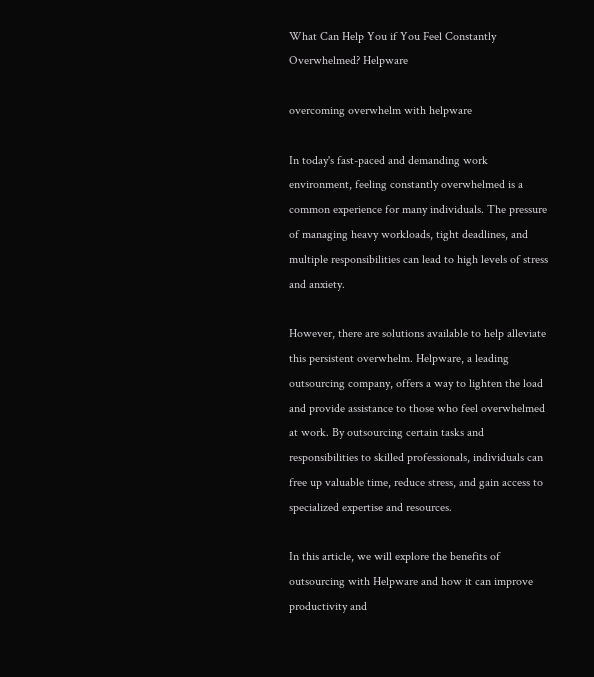What Can Help You if You Feel Constantly Overwhelmed? Helpware

overcoming overwhelm with helpware

In today's fast-paced and demanding work environment, feeling constantly overwhelmed is a common experience for many individuals. The pressure of managing heavy workloads, tight deadlines, and multiple responsibilities can lead to high levels of stress and anxiety.

However, there are solutions available to help alleviate this persistent overwhelm. Helpware, a leading outsourcing company, offers a way to lighten the load and provide assistance to those who feel overwhelmed at work. By outsourcing certain tasks and responsibilities to skilled professionals, individuals can free up valuable time, reduce stress, and gain access to specialized expertise and resources.

In this article, we will explore the benefits of outsourcing with Helpware and how it can improve productivity and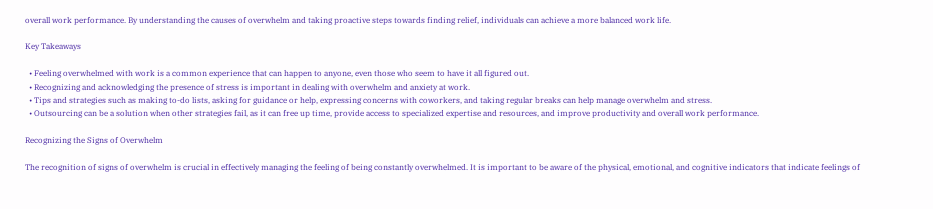overall work performance. By understanding the causes of overwhelm and taking proactive steps towards finding relief, individuals can achieve a more balanced work life.

Key Takeaways

  • Feeling overwhelmed with work is a common experience that can happen to anyone, even those who seem to have it all figured out.
  • Recognizing and acknowledging the presence of stress is important in dealing with overwhelm and anxiety at work.
  • Tips and strategies such as making to-do lists, asking for guidance or help, expressing concerns with coworkers, and taking regular breaks can help manage overwhelm and stress.
  • Outsourcing can be a solution when other strategies fail, as it can free up time, provide access to specialized expertise and resources, and improve productivity and overall work performance.

Recognizing the Signs of Overwhelm

The recognition of signs of overwhelm is crucial in effectively managing the feeling of being constantly overwhelmed. It is important to be aware of the physical, emotional, and cognitive indicators that indicate feelings of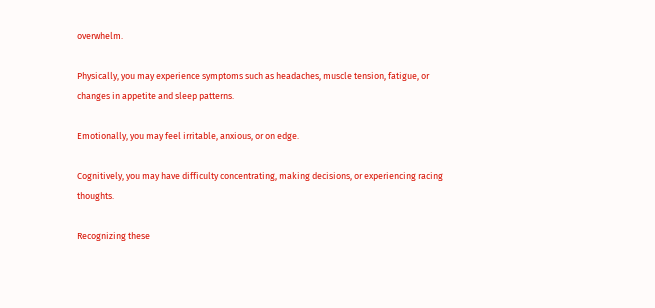overwhelm.

Physically, you may experience symptoms such as headaches, muscle tension, fatigue, or changes in appetite and sleep patterns.

Emotionally, you may feel irritable, anxious, or on edge.

Cognitively, you may have difficulty concentrating, making decisions, or experiencing racing thoughts.

Recognizing these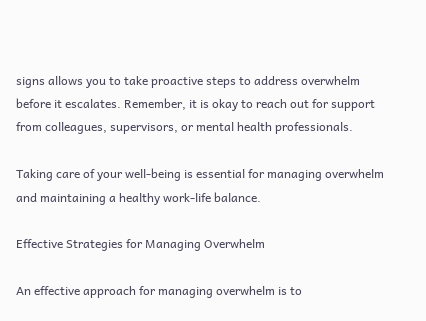signs allows you to take proactive steps to address overwhelm before it escalates. Remember, it is okay to reach out for support from colleagues, supervisors, or mental health professionals.

Taking care of your well-being is essential for managing overwhelm and maintaining a healthy work-life balance.

Effective Strategies for Managing Overwhelm

An effective approach for managing overwhelm is to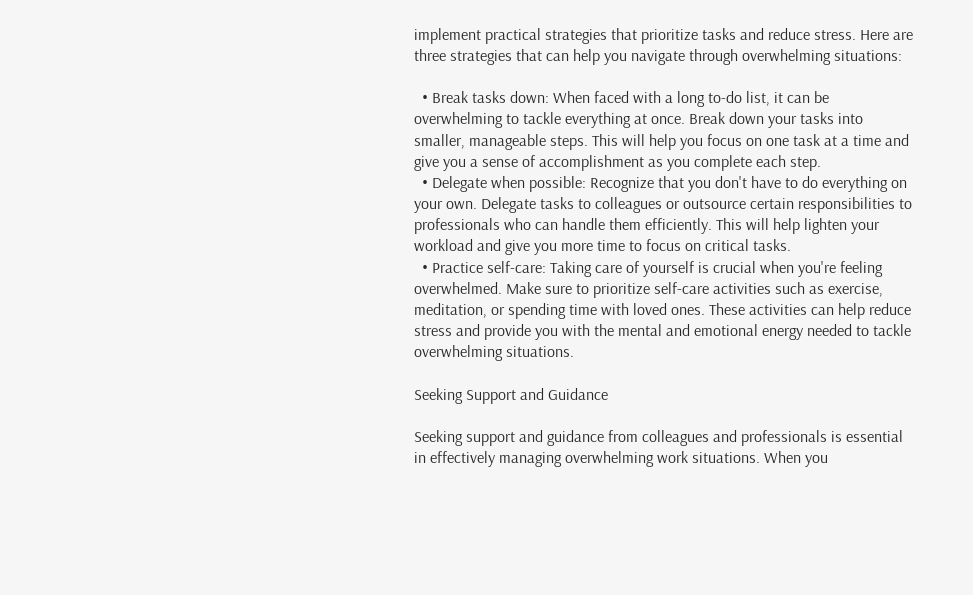implement practical strategies that prioritize tasks and reduce stress. Here are three strategies that can help you navigate through overwhelming situations:

  • Break tasks down: When faced with a long to-do list, it can be overwhelming to tackle everything at once. Break down your tasks into smaller, manageable steps. This will help you focus on one task at a time and give you a sense of accomplishment as you complete each step.
  • Delegate when possible: Recognize that you don't have to do everything on your own. Delegate tasks to colleagues or outsource certain responsibilities to professionals who can handle them efficiently. This will help lighten your workload and give you more time to focus on critical tasks.
  • Practice self-care: Taking care of yourself is crucial when you're feeling overwhelmed. Make sure to prioritize self-care activities such as exercise, meditation, or spending time with loved ones. These activities can help reduce stress and provide you with the mental and emotional energy needed to tackle overwhelming situations.

Seeking Support and Guidance

Seeking support and guidance from colleagues and professionals is essential in effectively managing overwhelming work situations. When you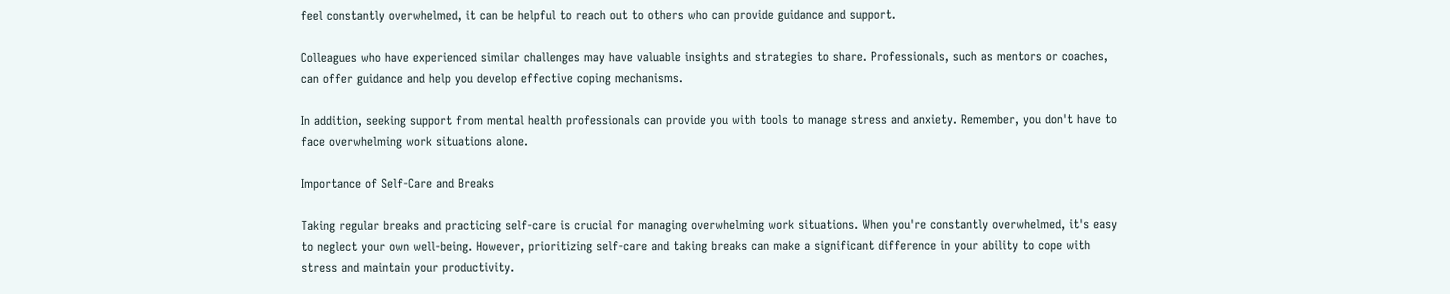feel constantly overwhelmed, it can be helpful to reach out to others who can provide guidance and support.

Colleagues who have experienced similar challenges may have valuable insights and strategies to share. Professionals, such as mentors or coaches, can offer guidance and help you develop effective coping mechanisms.

In addition, seeking support from mental health professionals can provide you with tools to manage stress and anxiety. Remember, you don't have to face overwhelming work situations alone.

Importance of Self-Care and Breaks

Taking regular breaks and practicing self-care is crucial for managing overwhelming work situations. When you're constantly overwhelmed, it's easy to neglect your own well-being. However, prioritizing self-care and taking breaks can make a significant difference in your ability to cope with stress and maintain your productivity.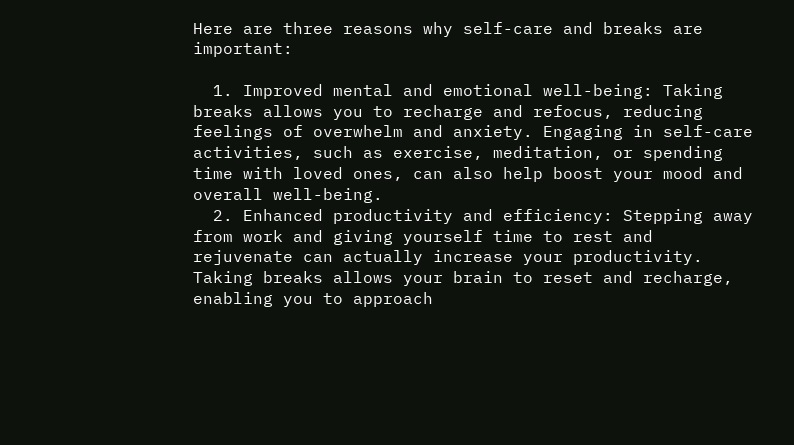Here are three reasons why self-care and breaks are important:

  1. Improved mental and emotional well-being: Taking breaks allows you to recharge and refocus, reducing feelings of overwhelm and anxiety. Engaging in self-care activities, such as exercise, meditation, or spending time with loved ones, can also help boost your mood and overall well-being.
  2. Enhanced productivity and efficiency: Stepping away from work and giving yourself time to rest and rejuvenate can actually increase your productivity. Taking breaks allows your brain to reset and recharge, enabling you to approach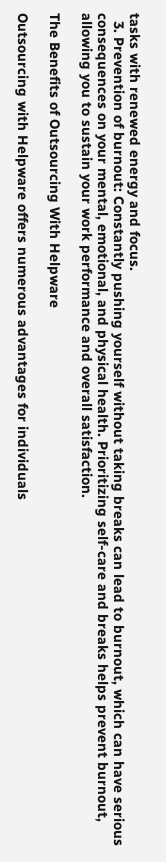tasks with renewed energy and focus.
  3. Prevention of burnout: Constantly pushing yourself without taking breaks can lead to burnout, which can have serious consequences on your mental, emotional, and physical health. Prioritizing self-care and breaks helps prevent burnout, allowing you to sustain your work performance and overall satisfaction.

The Benefits of Outsourcing With Helpware

Outsourcing with Helpware offers numerous advantages for individuals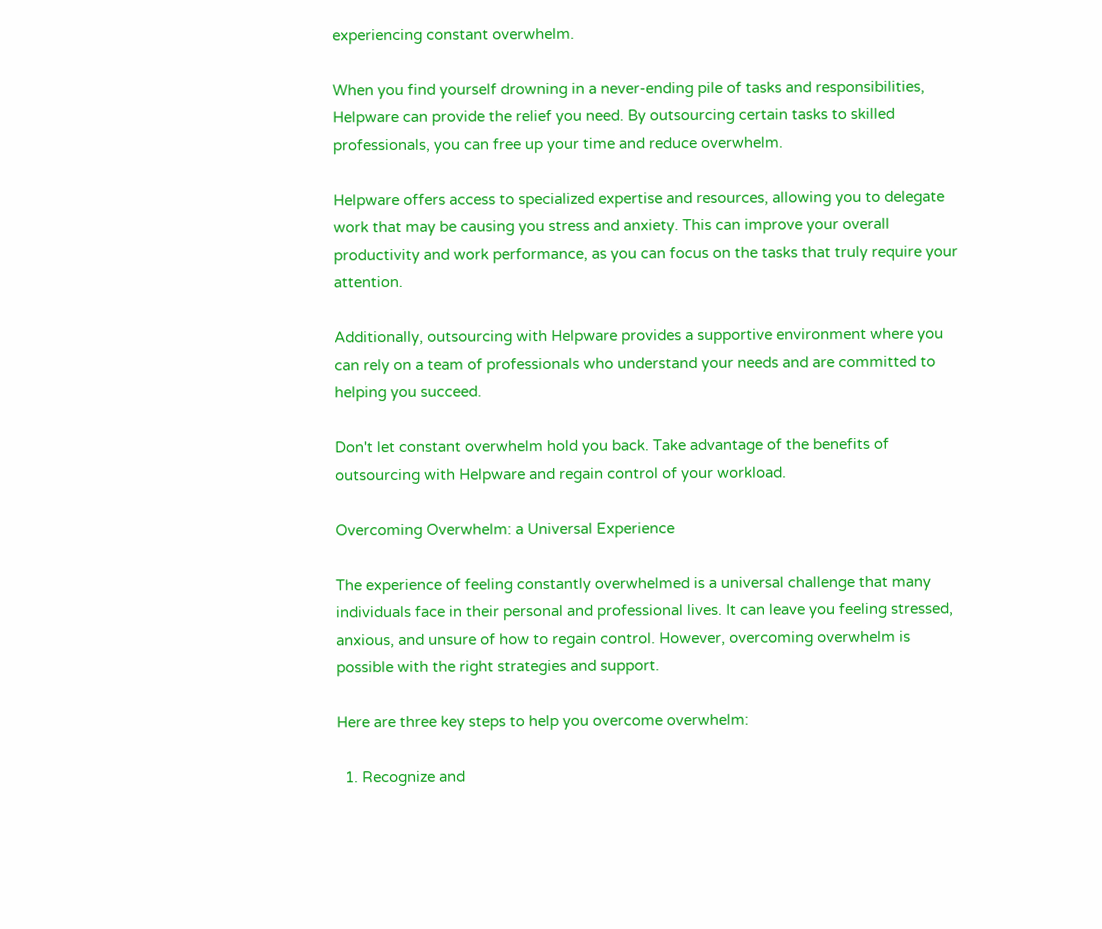experiencing constant overwhelm.

When you find yourself drowning in a never-ending pile of tasks and responsibilities, Helpware can provide the relief you need. By outsourcing certain tasks to skilled professionals, you can free up your time and reduce overwhelm.

Helpware offers access to specialized expertise and resources, allowing you to delegate work that may be causing you stress and anxiety. This can improve your overall productivity and work performance, as you can focus on the tasks that truly require your attention.

Additionally, outsourcing with Helpware provides a supportive environment where you can rely on a team of professionals who understand your needs and are committed to helping you succeed.

Don't let constant overwhelm hold you back. Take advantage of the benefits of outsourcing with Helpware and regain control of your workload.

Overcoming Overwhelm: a Universal Experience

The experience of feeling constantly overwhelmed is a universal challenge that many individuals face in their personal and professional lives. It can leave you feeling stressed, anxious, and unsure of how to regain control. However, overcoming overwhelm is possible with the right strategies and support.

Here are three key steps to help you overcome overwhelm:

  1. Recognize and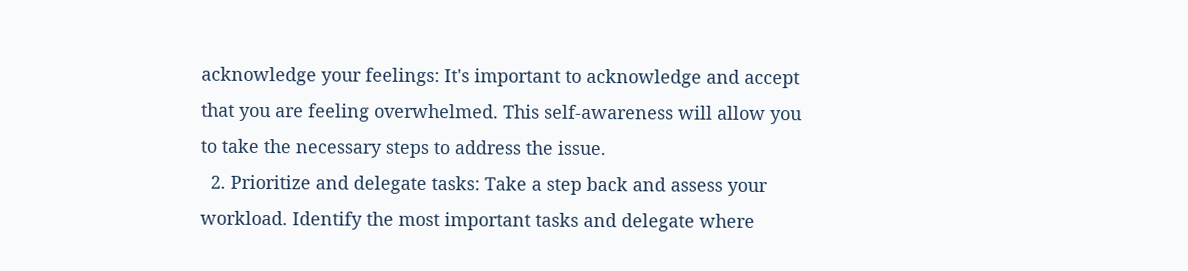acknowledge your feelings: It's important to acknowledge and accept that you are feeling overwhelmed. This self-awareness will allow you to take the necessary steps to address the issue.
  2. Prioritize and delegate tasks: Take a step back and assess your workload. Identify the most important tasks and delegate where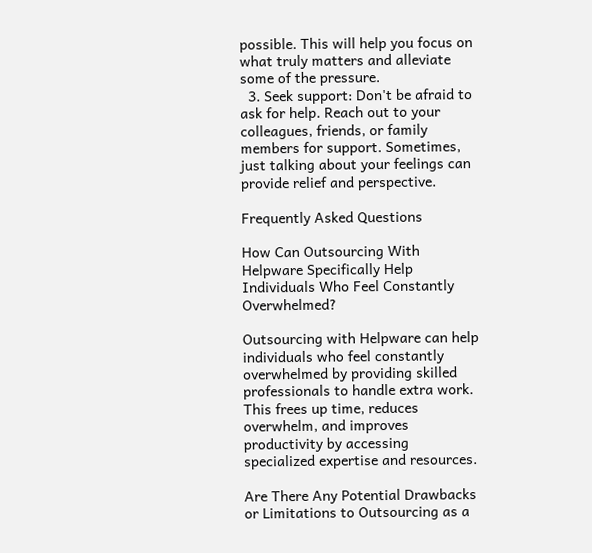possible. This will help you focus on what truly matters and alleviate some of the pressure.
  3. Seek support: Don't be afraid to ask for help. Reach out to your colleagues, friends, or family members for support. Sometimes, just talking about your feelings can provide relief and perspective.

Frequently Asked Questions

How Can Outsourcing With Helpware Specifically Help Individuals Who Feel Constantly Overwhelmed?

Outsourcing with Helpware can help individuals who feel constantly overwhelmed by providing skilled professionals to handle extra work. This frees up time, reduces overwhelm, and improves productivity by accessing specialized expertise and resources.

Are There Any Potential Drawbacks or Limitations to Outsourcing as a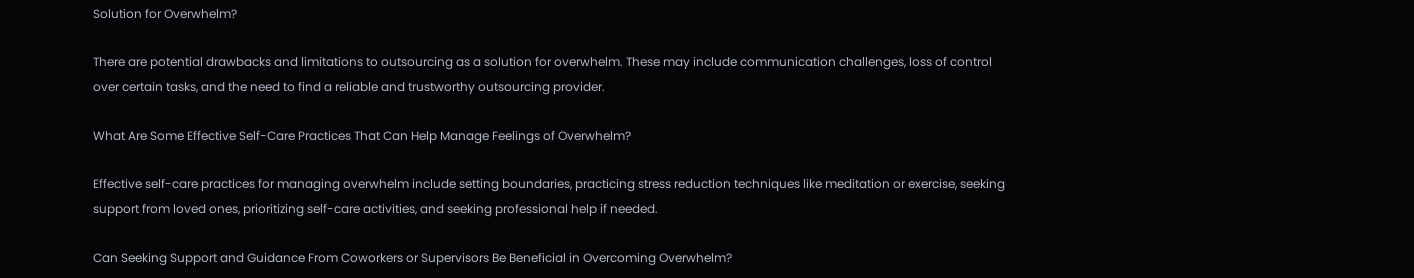Solution for Overwhelm?

There are potential drawbacks and limitations to outsourcing as a solution for overwhelm. These may include communication challenges, loss of control over certain tasks, and the need to find a reliable and trustworthy outsourcing provider.

What Are Some Effective Self-Care Practices That Can Help Manage Feelings of Overwhelm?

Effective self-care practices for managing overwhelm include setting boundaries, practicing stress reduction techniques like meditation or exercise, seeking support from loved ones, prioritizing self-care activities, and seeking professional help if needed.

Can Seeking Support and Guidance From Coworkers or Supervisors Be Beneficial in Overcoming Overwhelm?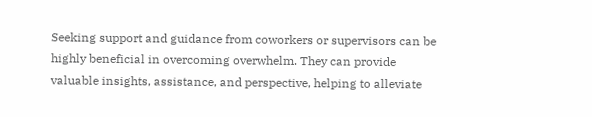Seeking support and guidance from coworkers or supervisors can be highly beneficial in overcoming overwhelm. They can provide valuable insights, assistance, and perspective, helping to alleviate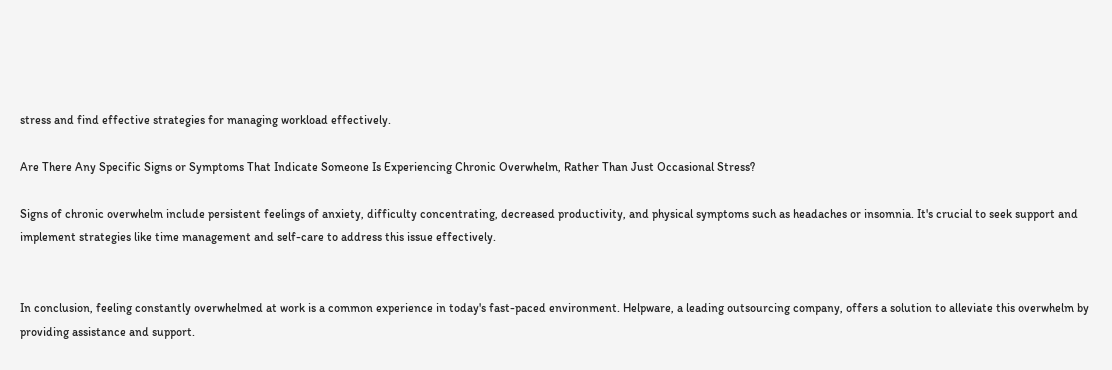stress and find effective strategies for managing workload effectively.

Are There Any Specific Signs or Symptoms That Indicate Someone Is Experiencing Chronic Overwhelm, Rather Than Just Occasional Stress?

Signs of chronic overwhelm include persistent feelings of anxiety, difficulty concentrating, decreased productivity, and physical symptoms such as headaches or insomnia. It's crucial to seek support and implement strategies like time management and self-care to address this issue effectively.


In conclusion, feeling constantly overwhelmed at work is a common experience in today's fast-paced environment. Helpware, a leading outsourcing company, offers a solution to alleviate this overwhelm by providing assistance and support.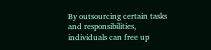By outsourcing certain tasks and responsibilities, individuals can free up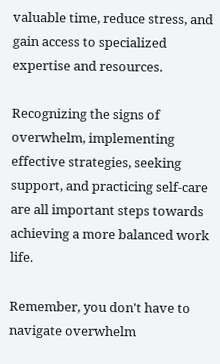valuable time, reduce stress, and gain access to specialized expertise and resources.

Recognizing the signs of overwhelm, implementing effective strategies, seeking support, and practicing self-care are all important steps towards achieving a more balanced work life.

Remember, you don't have to navigate overwhelm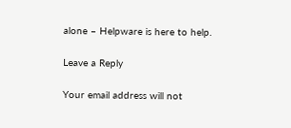alone – Helpware is here to help.

Leave a Reply

Your email address will not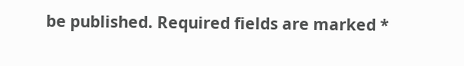be published. Required fields are marked *